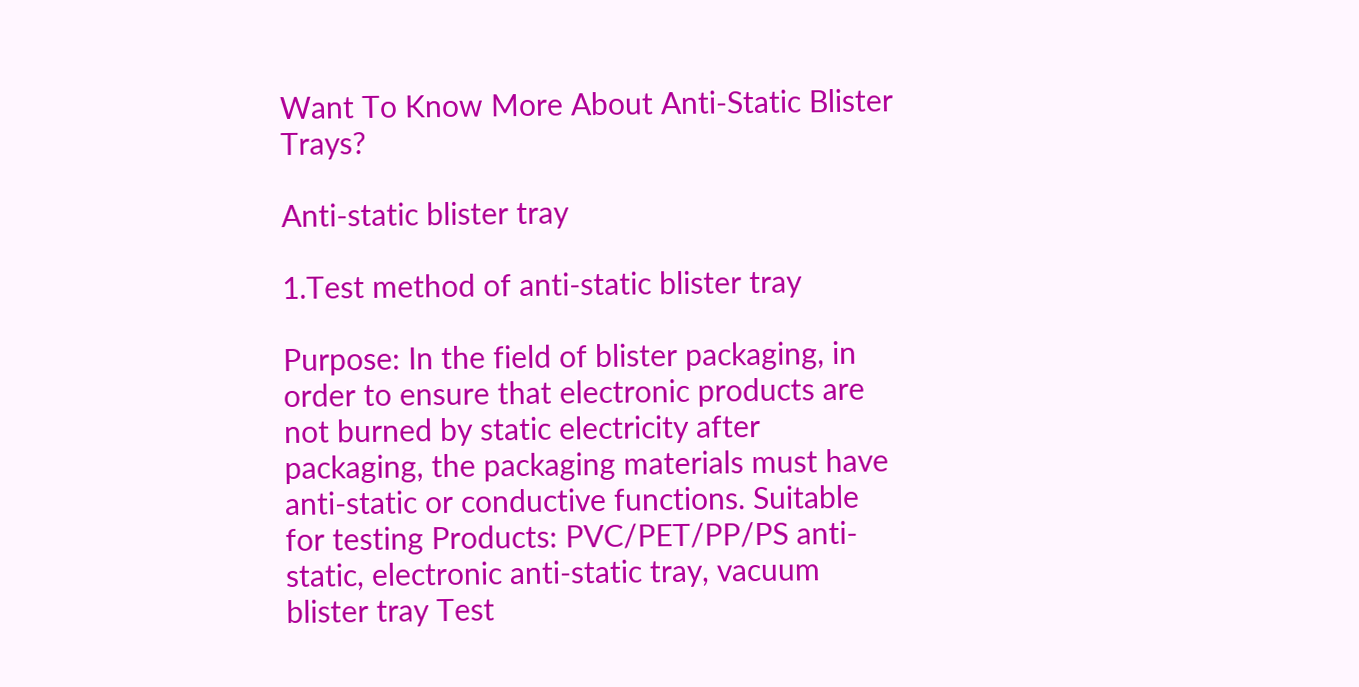Want To Know More About Anti-Static Blister Trays?

Anti-static blister tray

1.Test method of anti-static blister tray

Purpose: In the field of blister packaging, in order to ensure that electronic products are not burned by static electricity after packaging, the packaging materials must have anti-static or conductive functions. Suitable for testing Products: PVC/PET/PP/PS anti-static, electronic anti-static tray, vacuum blister tray Test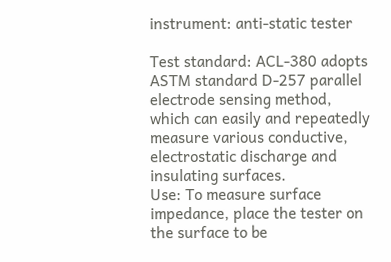instrument: anti-static tester

Test standard: ACL-380 adopts ASTM standard D-257 parallel electrode sensing method, which can easily and repeatedly measure various conductive, electrostatic discharge and insulating surfaces.
Use: To measure surface impedance, place the tester on the surface to be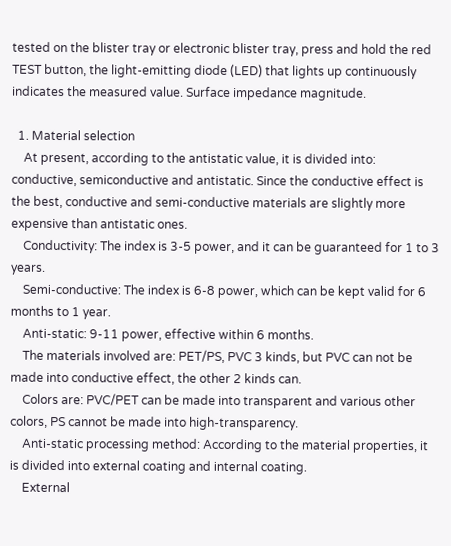tested on the blister tray or electronic blister tray, press and hold the red TEST button, the light-emitting diode (LED) that lights up continuously indicates the measured value. Surface impedance magnitude.

  1. Material selection
    At present, according to the antistatic value, it is divided into: conductive, semiconductive and antistatic. Since the conductive effect is the best, conductive and semi-conductive materials are slightly more expensive than antistatic ones.
    Conductivity: The index is 3-5 power, and it can be guaranteed for 1 to 3 years.
    Semi-conductive: The index is 6-8 power, which can be kept valid for 6 months to 1 year.
    Anti-static: 9-11 power, effective within 6 months.
    The materials involved are: PET/PS, PVC 3 kinds, but PVC can not be made into conductive effect, the other 2 kinds can.
    Colors are: PVC/PET can be made into transparent and various other colors, PS cannot be made into high-transparency.
    Anti-static processing method: According to the material properties, it is divided into external coating and internal coating.
    External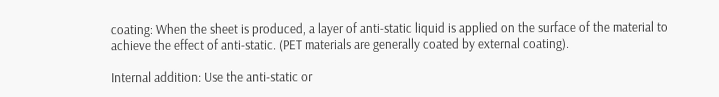coating: When the sheet is produced, a layer of anti-static liquid is applied on the surface of the material to achieve the effect of anti-static. (PET materials are generally coated by external coating).

Internal addition: Use the anti-static or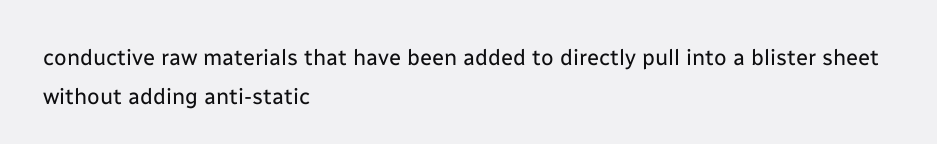conductive raw materials that have been added to directly pull into a blister sheet without adding anti-static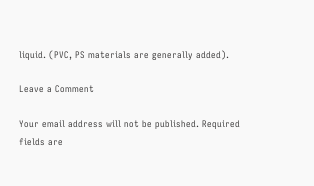liquid. (PVC, PS materials are generally added).

Leave a Comment

Your email address will not be published. Required fields are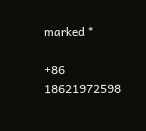marked *

+86 18621972598